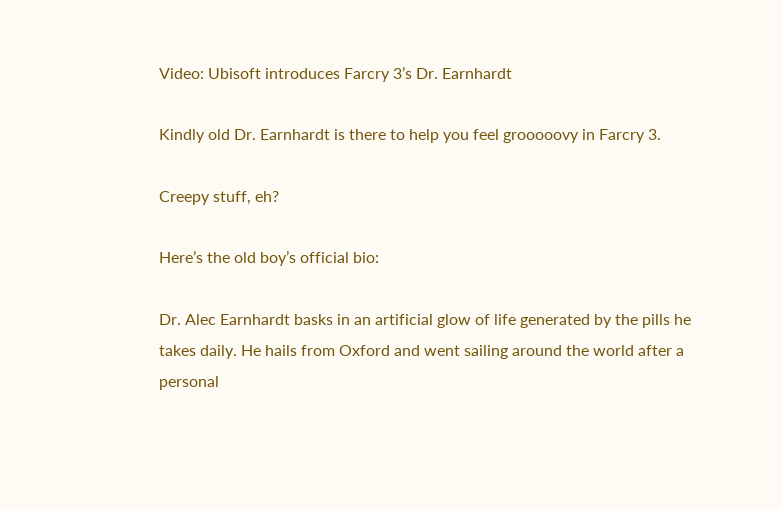Video: Ubisoft introduces Farcry 3’s Dr. Earnhardt

Kindly old Dr. Earnhardt is there to help you feel grooooovy in Farcry 3.

Creepy stuff, eh?

Here’s the old boy’s official bio:

Dr. Alec Earnhardt basks in an artificial glow of life generated by the pills he takes daily. He hails from Oxford and went sailing around the world after a personal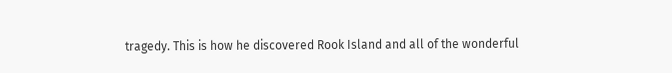tragedy. This is how he discovered Rook Island and all of the wonderful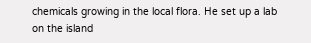chemicals growing in the local flora. He set up a lab on the island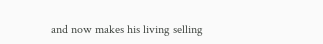and now makes his living selling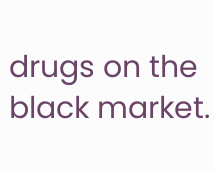drugs on the black market.